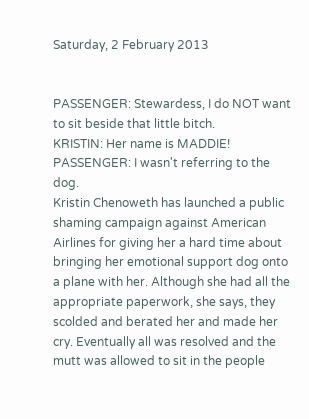Saturday, 2 February 2013


PASSENGER: Stewardess, I do NOT want
to sit beside that little bitch.
KRISTIN: Her name is MADDIE!
PASSENGER: I wasn't referring to the dog.
Kristin Chenoweth has launched a public shaming campaign against American Airlines for giving her a hard time about bringing her emotional support dog onto a plane with her. Although she had all the appropriate paperwork, she says, they scolded and berated her and made her cry. Eventually all was resolved and the mutt was allowed to sit in the people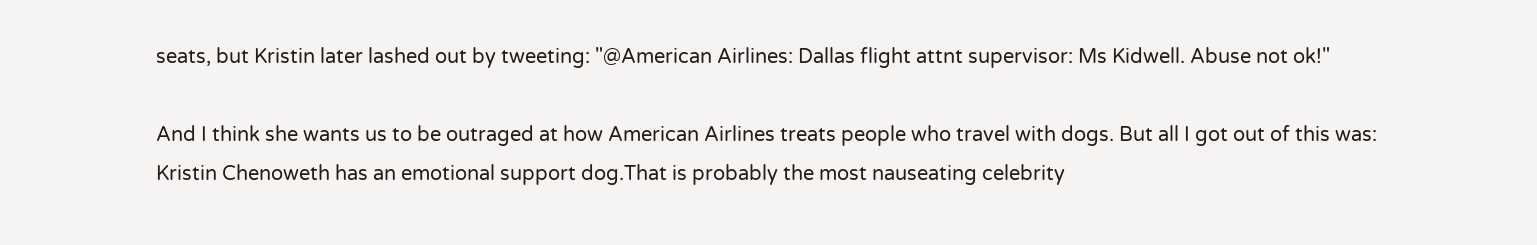seats, but Kristin later lashed out by tweeting: "@American Airlines: Dallas flight attnt supervisor: Ms Kidwell. Abuse not ok!"

And I think she wants us to be outraged at how American Airlines treats people who travel with dogs. But all I got out of this was: Kristin Chenoweth has an emotional support dog.That is probably the most nauseating celebrity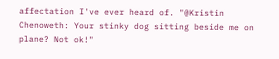affectation I've ever heard of. "@Kristin Chenoweth: Your stinky dog sitting beside me on plane? Not ok!"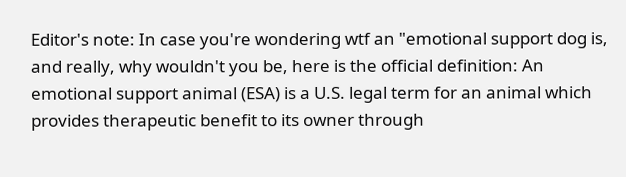Editor's note: In case you're wondering wtf an "emotional support dog is, and really, why wouldn't you be, here is the official definition: An emotional support animal (ESA) is a U.S. legal term for an animal which provides therapeutic benefit to its owner through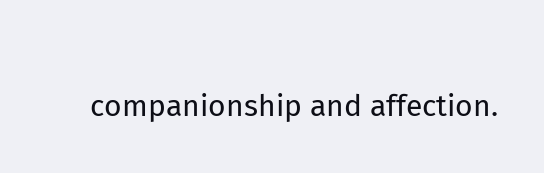companionship and affection.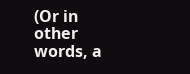(Or in other words, a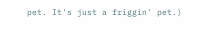pet. It's just a friggin' pet.)